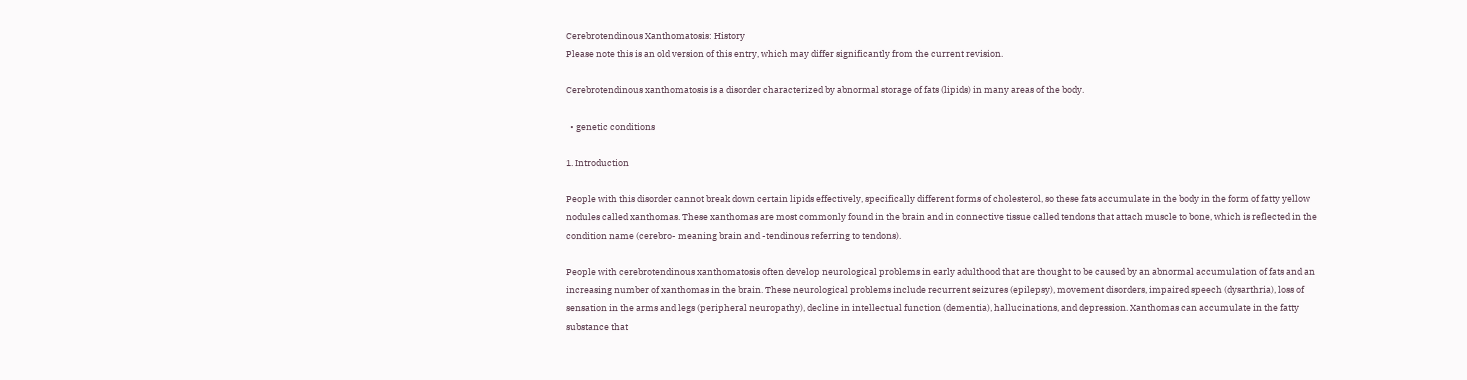Cerebrotendinous Xanthomatosis: History
Please note this is an old version of this entry, which may differ significantly from the current revision.

Cerebrotendinous xanthomatosis is a disorder characterized by abnormal storage of fats (lipids) in many areas of the body.

  • genetic conditions

1. Introduction

People with this disorder cannot break down certain lipids effectively, specifically different forms of cholesterol, so these fats accumulate in the body in the form of fatty yellow nodules called xanthomas. These xanthomas are most commonly found in the brain and in connective tissue called tendons that attach muscle to bone, which is reflected in the condition name (cerebro- meaning brain and -tendinous referring to tendons).

People with cerebrotendinous xanthomatosis often develop neurological problems in early adulthood that are thought to be caused by an abnormal accumulation of fats and an increasing number of xanthomas in the brain. These neurological problems include recurrent seizures (epilepsy), movement disorders, impaired speech (dysarthria), loss of sensation in the arms and legs (peripheral neuropathy), decline in intellectual function (dementia), hallucinations, and depression. Xanthomas can accumulate in the fatty substance that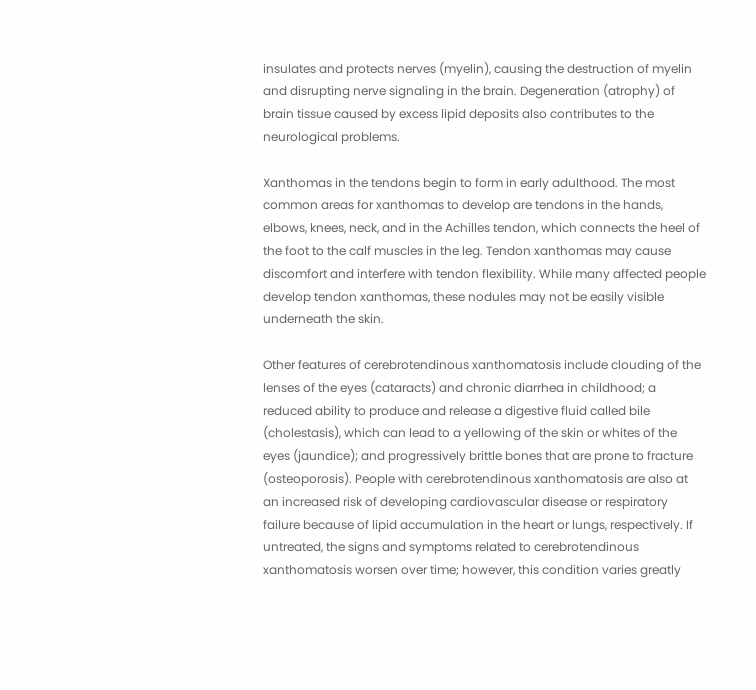insulates and protects nerves (myelin), causing the destruction of myelin and disrupting nerve signaling in the brain. Degeneration (atrophy) of brain tissue caused by excess lipid deposits also contributes to the neurological problems.

Xanthomas in the tendons begin to form in early adulthood. The most common areas for xanthomas to develop are tendons in the hands, elbows, knees, neck, and in the Achilles tendon, which connects the heel of the foot to the calf muscles in the leg. Tendon xanthomas may cause discomfort and interfere with tendon flexibility. While many affected people develop tendon xanthomas, these nodules may not be easily visible underneath the skin.

Other features of cerebrotendinous xanthomatosis include clouding of the lenses of the eyes (cataracts) and chronic diarrhea in childhood; a reduced ability to produce and release a digestive fluid called bile (cholestasis), which can lead to a yellowing of the skin or whites of the eyes (jaundice); and progressively brittle bones that are prone to fracture (osteoporosis). People with cerebrotendinous xanthomatosis are also at an increased risk of developing cardiovascular disease or respiratory failure because of lipid accumulation in the heart or lungs, respectively. If untreated, the signs and symptoms related to cerebrotendinous xanthomatosis worsen over time; however, this condition varies greatly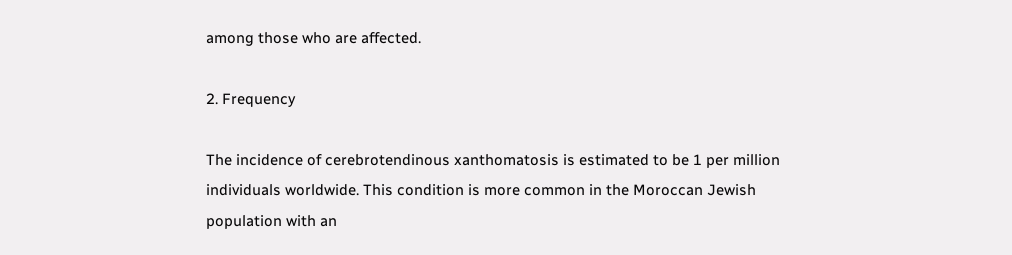among those who are affected.

2. Frequency

The incidence of cerebrotendinous xanthomatosis is estimated to be 1 per million individuals worldwide. This condition is more common in the Moroccan Jewish population with an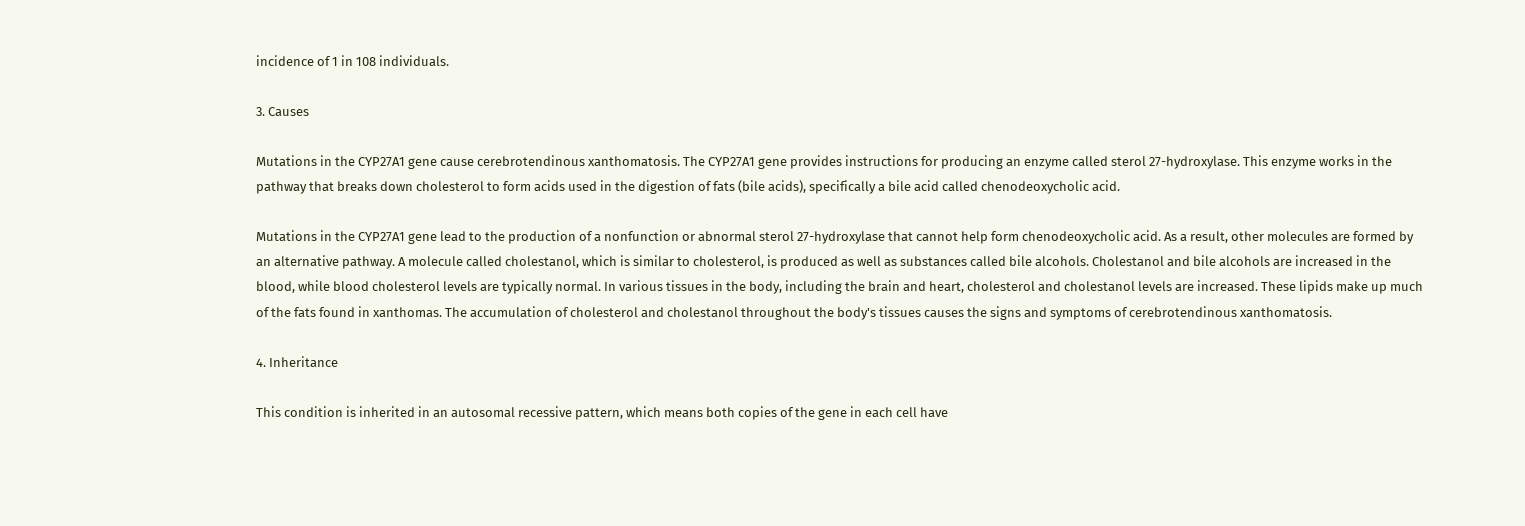incidence of 1 in 108 individuals.

3. Causes

Mutations in the CYP27A1 gene cause cerebrotendinous xanthomatosis. The CYP27A1 gene provides instructions for producing an enzyme called sterol 27-hydroxylase. This enzyme works in the pathway that breaks down cholesterol to form acids used in the digestion of fats (bile acids), specifically a bile acid called chenodeoxycholic acid.

Mutations in the CYP27A1 gene lead to the production of a nonfunction or abnormal sterol 27-hydroxylase that cannot help form chenodeoxycholic acid. As a result, other molecules are formed by an alternative pathway. A molecule called cholestanol, which is similar to cholesterol, is produced as well as substances called bile alcohols. Cholestanol and bile alcohols are increased in the blood, while blood cholesterol levels are typically normal. In various tissues in the body, including the brain and heart, cholesterol and cholestanol levels are increased. These lipids make up much of the fats found in xanthomas. The accumulation of cholesterol and cholestanol throughout the body's tissues causes the signs and symptoms of cerebrotendinous xanthomatosis.

4. Inheritance

This condition is inherited in an autosomal recessive pattern, which means both copies of the gene in each cell have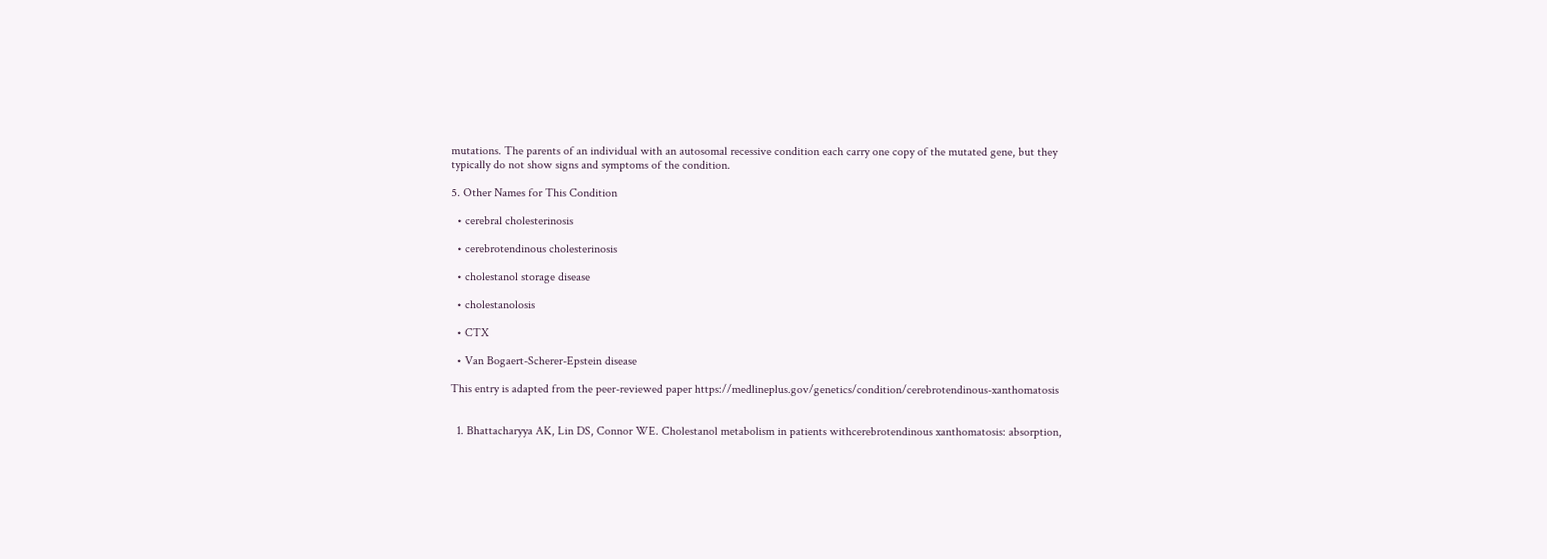mutations. The parents of an individual with an autosomal recessive condition each carry one copy of the mutated gene, but they typically do not show signs and symptoms of the condition.

5. Other Names for This Condition

  • cerebral cholesterinosis

  • cerebrotendinous cholesterinosis

  • cholestanol storage disease

  • cholestanolosis

  • CTX

  • Van Bogaert-Scherer-Epstein disease

This entry is adapted from the peer-reviewed paper https://medlineplus.gov/genetics/condition/cerebrotendinous-xanthomatosis


  1. Bhattacharyya AK, Lin DS, Connor WE. Cholestanol metabolism in patients withcerebrotendinous xanthomatosis: absorption,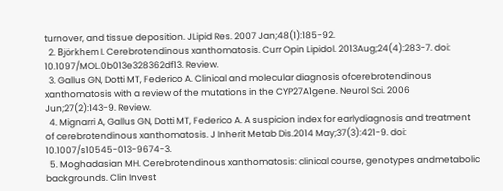turnover, and tissue deposition. JLipid Res. 2007 Jan;48(1):185-92.
  2. Björkhem I. Cerebrotendinous xanthomatosis. Curr Opin Lipidol. 2013Aug;24(4):283-7. doi: 10.1097/MOL.0b013e328362df13. Review.
  3. Gallus GN, Dotti MT, Federico A. Clinical and molecular diagnosis ofcerebrotendinous xanthomatosis with a review of the mutations in the CYP27A1gene. Neurol Sci. 2006 Jun;27(2):143-9. Review.
  4. Mignarri A, Gallus GN, Dotti MT, Federico A. A suspicion index for earlydiagnosis and treatment of cerebrotendinous xanthomatosis. J Inherit Metab Dis.2014 May;37(3):421-9. doi: 10.1007/s10545-013-9674-3.
  5. Moghadasian MH. Cerebrotendinous xanthomatosis: clinical course, genotypes andmetabolic backgrounds. Clin Invest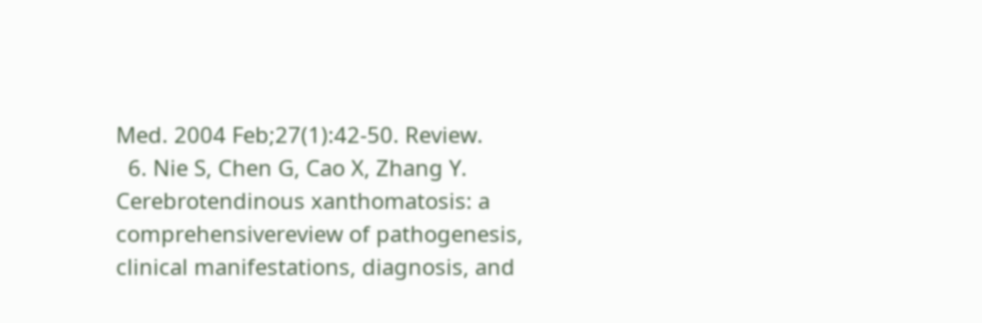Med. 2004 Feb;27(1):42-50. Review.
  6. Nie S, Chen G, Cao X, Zhang Y. Cerebrotendinous xanthomatosis: a comprehensivereview of pathogenesis, clinical manifestations, diagnosis, and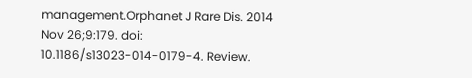management.Orphanet J Rare Dis. 2014 Nov 26;9:179. doi: 10.1186/s13023-014-0179-4. Review.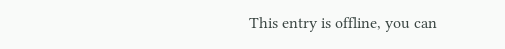This entry is offline, you can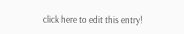click here to edit this entry!